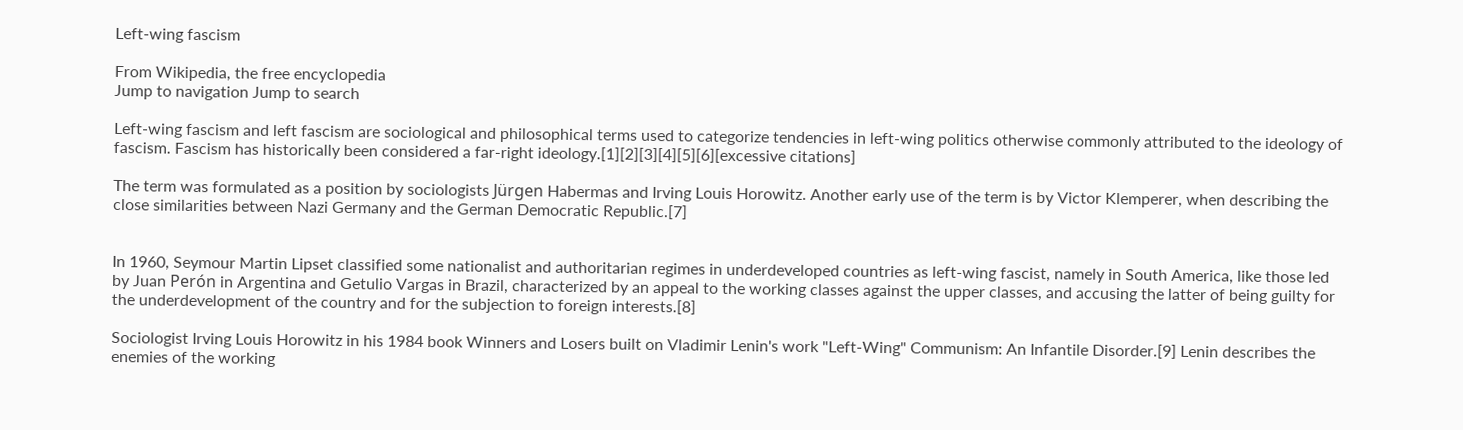Left-wing fascism

From Wikipedia, the free encyclopedia
Jump to navigation Jump to search

Left-wing fascism and left fascism are sociological and philosophical terms used to categorize tendencies in left-wing politics otherwise commonly attributed to the ideology of fascism. Fascism has historically been considered a far-right ideology.[1][2][3][4][5][6][excessive citations]

The term was formulated as a position by sociologists Jürgen Habermas and Irving Louis Horowitz. Another early use of the term is by Victor Klemperer, when describing the close similarities between Nazi Germany and the German Democratic Republic.[7]


In 1960, Seymour Martin Lipset classified some nationalist and authoritarian regimes in underdeveloped countries as left-wing fascist, namely in South America, like those led by Juan Perón in Argentina and Getulio Vargas in Brazil, characterized by an appeal to the working classes against the upper classes, and accusing the latter of being guilty for the underdevelopment of the country and for the subjection to foreign interests.[8]

Sociologist Irving Louis Horowitz in his 1984 book Winners and Losers built on Vladimir Lenin's work "Left-Wing" Communism: An Infantile Disorder.[9] Lenin describes the enemies of the working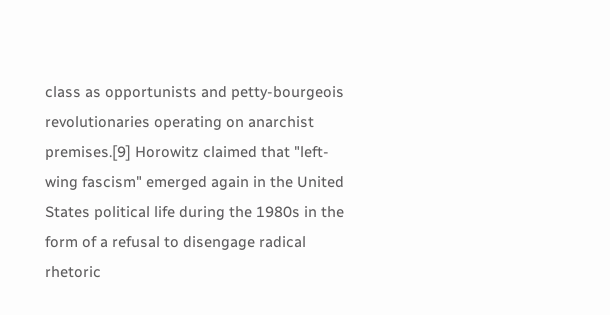class as opportunists and petty-bourgeois revolutionaries operating on anarchist premises.[9] Horowitz claimed that "left-wing fascism" emerged again in the United States political life during the 1980s in the form of a refusal to disengage radical rhetoric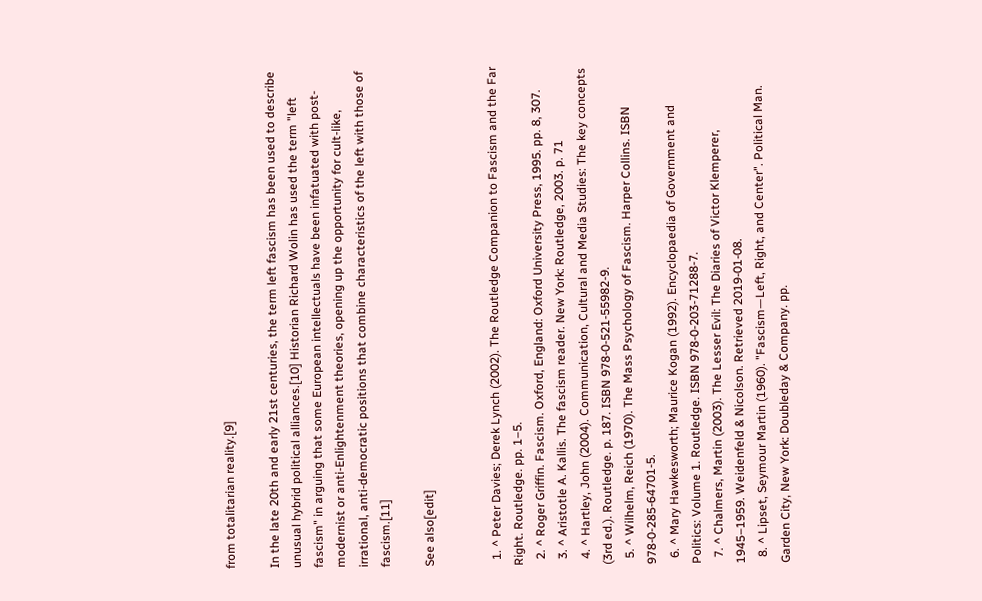from totalitarian reality.[9]

In the late 20th and early 21st centuries, the term left fascism has been used to describe unusual hybrid political alliances.[10] Historian Richard Wolin has used the term "left fascism" in arguing that some European intellectuals have been infatuated with post-modernist or anti-Enlightenment theories, opening up the opportunity for cult-like, irrational, anti-democratic positions that combine characteristics of the left with those of fascism.[11]

See also[edit]


  1. ^ Peter Davies; Derek Lynch (2002). The Routledge Companion to Fascism and the Far Right. Routledge. pp. 1–5.
  2. ^ Roger Griffin. Fascism. Oxford, England: Oxford University Press, 1995. pp. 8, 307.
  3. ^ Aristotle A. Kallis. The fascism reader. New York: Routledge, 2003. p. 71
  4. ^ Hartley, John (2004). Communication, Cultural and Media Studies: The key concepts (3rd ed.). Routledge. p. 187. ISBN 978-0-521-55982-9.
  5. ^ Wilhelm, Reich (1970). The Mass Psychology of Fascism. Harper Collins. ISBN 978-0-285-64701-5.
  6. ^ Mary Hawkesworth; Maurice Kogan (1992). Encyclopaedia of Government and Politics: Volume 1. Routledge. ISBN 978-0-203-71288-7.
  7. ^ Chalmers, Martin (2003). The Lesser Evil: The Diaries of Victor Klemperer, 1945–1959. Weidenfeld & Nicolson. Retrieved 2019-01-08.
  8. ^ Lipset, Seymour Martin (1960). "Fascism—Left, Right, and Center". Political Man. Garden City, New York: Doubleday & Company. pp.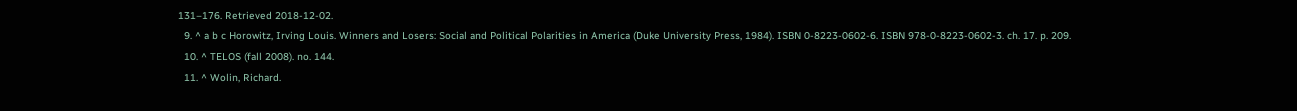131–176. Retrieved 2018-12-02.
  9. ^ a b c Horowitz, Irving Louis. Winners and Losers: Social and Political Polarities in America (Duke University Press, 1984). ISBN 0-8223-0602-6. ISBN 978-0-8223-0602-3. ch. 17. p. 209.
  10. ^ TELOS (fall 2008). no. 144.
  11. ^ Wolin, Richard.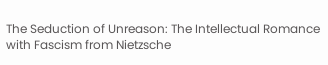The Seduction of Unreason: The Intellectual Romance with Fascism from Nietzsche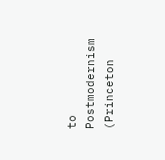to Postmodernism (Princeton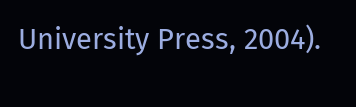University Press, 2004).